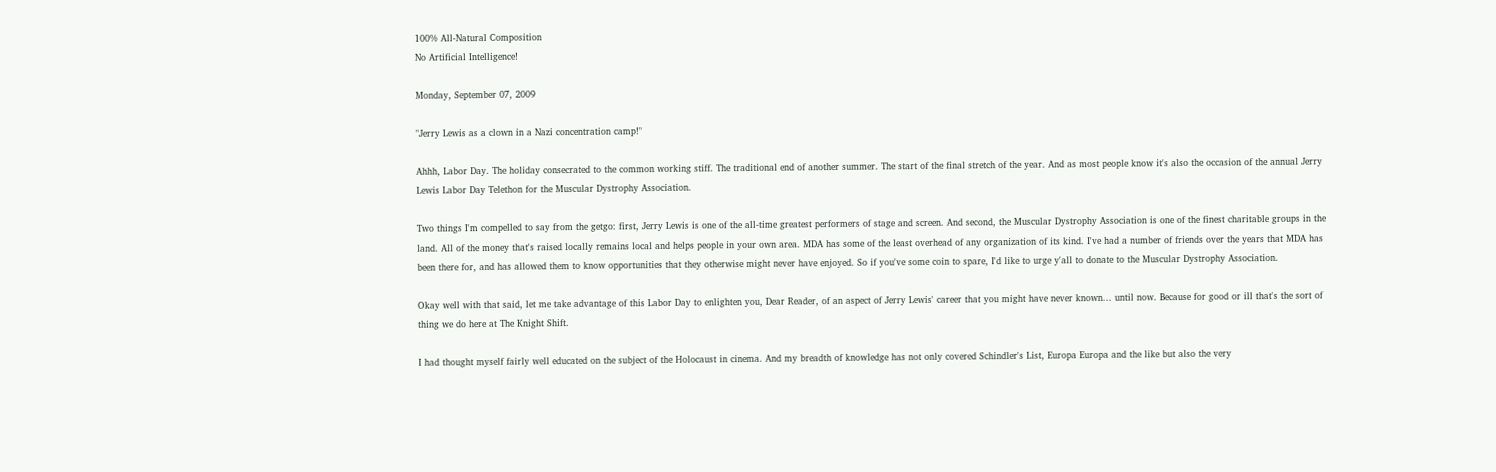100% All-Natural Composition
No Artificial Intelligence!

Monday, September 07, 2009

"Jerry Lewis as a clown in a Nazi concentration camp!"

Ahhh, Labor Day. The holiday consecrated to the common working stiff. The traditional end of another summer. The start of the final stretch of the year. And as most people know it's also the occasion of the annual Jerry Lewis Labor Day Telethon for the Muscular Dystrophy Association.

Two things I'm compelled to say from the getgo: first, Jerry Lewis is one of the all-time greatest performers of stage and screen. And second, the Muscular Dystrophy Association is one of the finest charitable groups in the land. All of the money that's raised locally remains local and helps people in your own area. MDA has some of the least overhead of any organization of its kind. I've had a number of friends over the years that MDA has been there for, and has allowed them to know opportunities that they otherwise might never have enjoyed. So if you've some coin to spare, I'd like to urge y'all to donate to the Muscular Dystrophy Association.

Okay well with that said, let me take advantage of this Labor Day to enlighten you, Dear Reader, of an aspect of Jerry Lewis' career that you might have never known... until now. Because for good or ill that's the sort of thing we do here at The Knight Shift.

I had thought myself fairly well educated on the subject of the Holocaust in cinema. And my breadth of knowledge has not only covered Schindler's List, Europa Europa and the like but also the very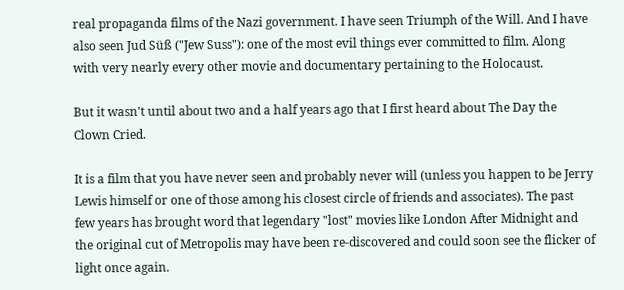real propaganda films of the Nazi government. I have seen Triumph of the Will. And I have also seen Jud Süß ("Jew Suss"): one of the most evil things ever committed to film. Along with very nearly every other movie and documentary pertaining to the Holocaust.

But it wasn't until about two and a half years ago that I first heard about The Day the Clown Cried.

It is a film that you have never seen and probably never will (unless you happen to be Jerry Lewis himself or one of those among his closest circle of friends and associates). The past few years has brought word that legendary "lost" movies like London After Midnight and the original cut of Metropolis may have been re-discovered and could soon see the flicker of light once again.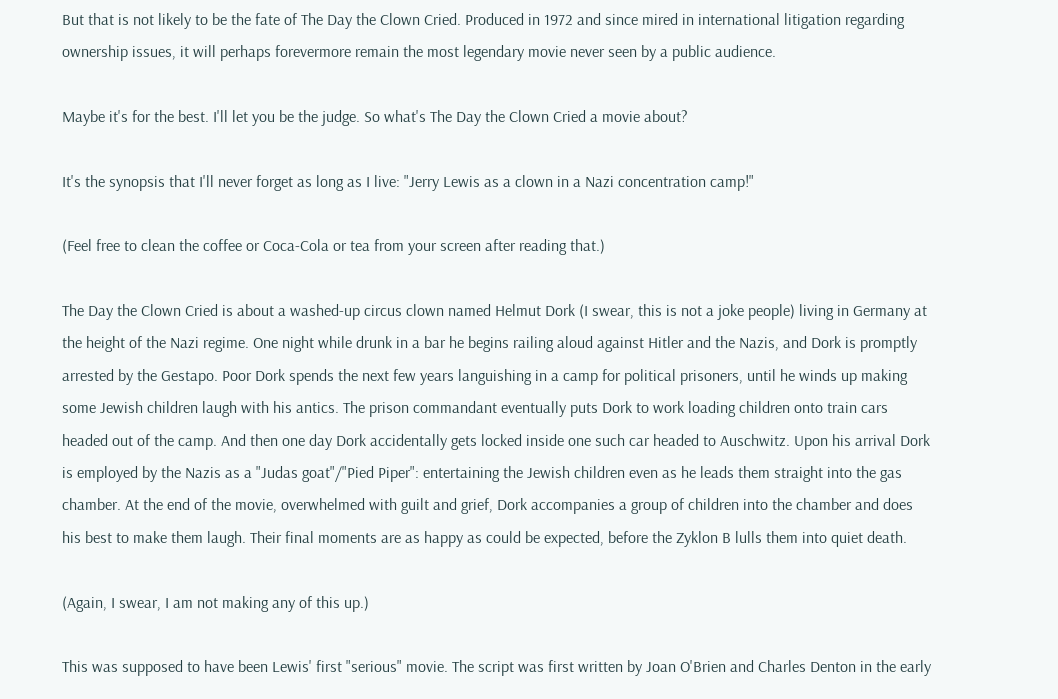But that is not likely to be the fate of The Day the Clown Cried. Produced in 1972 and since mired in international litigation regarding ownership issues, it will perhaps forevermore remain the most legendary movie never seen by a public audience.

Maybe it's for the best. I'll let you be the judge. So what's The Day the Clown Cried a movie about?

It's the synopsis that I'll never forget as long as I live: "Jerry Lewis as a clown in a Nazi concentration camp!"

(Feel free to clean the coffee or Coca-Cola or tea from your screen after reading that.)

The Day the Clown Cried is about a washed-up circus clown named Helmut Dork (I swear, this is not a joke people) living in Germany at the height of the Nazi regime. One night while drunk in a bar he begins railing aloud against Hitler and the Nazis, and Dork is promptly arrested by the Gestapo. Poor Dork spends the next few years languishing in a camp for political prisoners, until he winds up making some Jewish children laugh with his antics. The prison commandant eventually puts Dork to work loading children onto train cars headed out of the camp. And then one day Dork accidentally gets locked inside one such car headed to Auschwitz. Upon his arrival Dork is employed by the Nazis as a "Judas goat"/"Pied Piper": entertaining the Jewish children even as he leads them straight into the gas chamber. At the end of the movie, overwhelmed with guilt and grief, Dork accompanies a group of children into the chamber and does his best to make them laugh. Their final moments are as happy as could be expected, before the Zyklon B lulls them into quiet death.

(Again, I swear, I am not making any of this up.)

This was supposed to have been Lewis' first "serious" movie. The script was first written by Joan O'Brien and Charles Denton in the early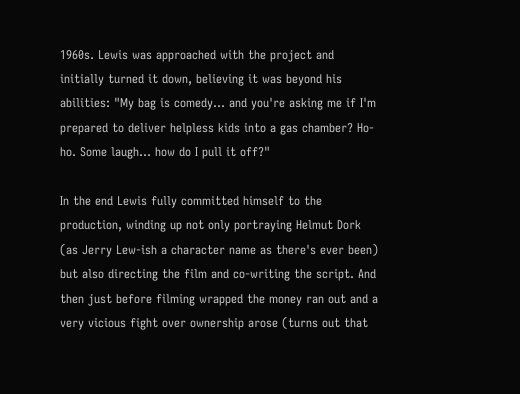1960s. Lewis was approached with the project and initially turned it down, believing it was beyond his abilities: "My bag is comedy... and you're asking me if I'm prepared to deliver helpless kids into a gas chamber? Ho-ho. Some laugh... how do I pull it off?"

In the end Lewis fully committed himself to the production, winding up not only portraying Helmut Dork (as Jerry Lew-ish a character name as there's ever been) but also directing the film and co-writing the script. And then just before filming wrapped the money ran out and a very vicious fight over ownership arose (turns out that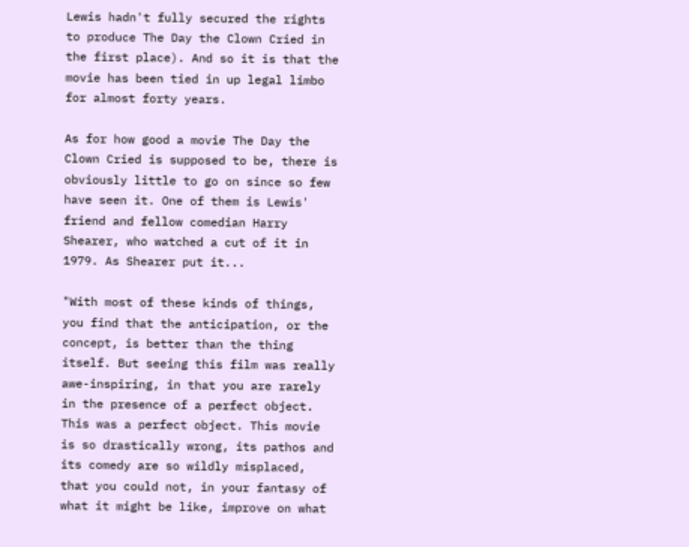Lewis hadn't fully secured the rights to produce The Day the Clown Cried in the first place). And so it is that the movie has been tied in up legal limbo for almost forty years.

As for how good a movie The Day the Clown Cried is supposed to be, there is obviously little to go on since so few have seen it. One of them is Lewis' friend and fellow comedian Harry Shearer, who watched a cut of it in 1979. As Shearer put it...

"With most of these kinds of things, you find that the anticipation, or the concept, is better than the thing itself. But seeing this film was really awe-inspiring, in that you are rarely in the presence of a perfect object. This was a perfect object. This movie is so drastically wrong, its pathos and its comedy are so wildly misplaced, that you could not, in your fantasy of what it might be like, improve on what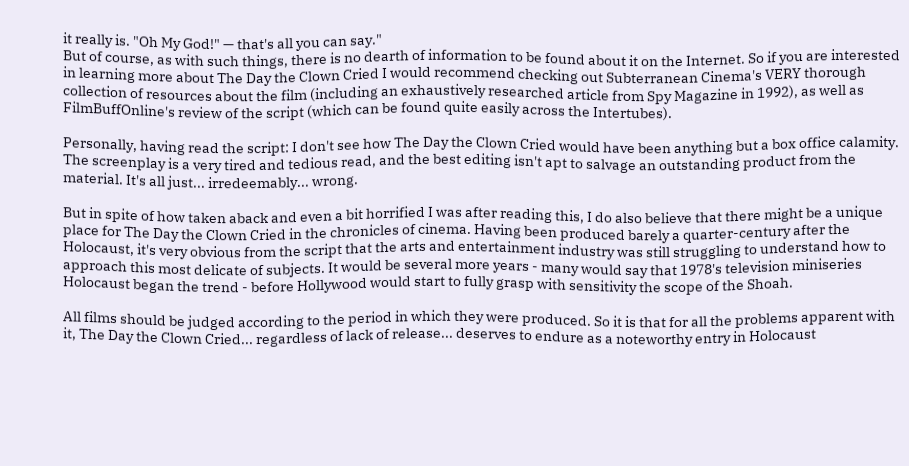it really is. "Oh My God!" — that's all you can say."
But of course, as with such things, there is no dearth of information to be found about it on the Internet. So if you are interested in learning more about The Day the Clown Cried I would recommend checking out Subterranean Cinema's VERY thorough collection of resources about the film (including an exhaustively researched article from Spy Magazine in 1992), as well as FilmBuffOnline's review of the script (which can be found quite easily across the Intertubes).

Personally, having read the script: I don't see how The Day the Clown Cried would have been anything but a box office calamity. The screenplay is a very tired and tedious read, and the best editing isn't apt to salvage an outstanding product from the material. It's all just... irredeemably... wrong.

But in spite of how taken aback and even a bit horrified I was after reading this, I do also believe that there might be a unique place for The Day the Clown Cried in the chronicles of cinema. Having been produced barely a quarter-century after the Holocaust, it's very obvious from the script that the arts and entertainment industry was still struggling to understand how to approach this most delicate of subjects. It would be several more years - many would say that 1978's television miniseries Holocaust began the trend - before Hollywood would start to fully grasp with sensitivity the scope of the Shoah.

All films should be judged according to the period in which they were produced. So it is that for all the problems apparent with it, The Day the Clown Cried... regardless of lack of release... deserves to endure as a noteworthy entry in Holocaust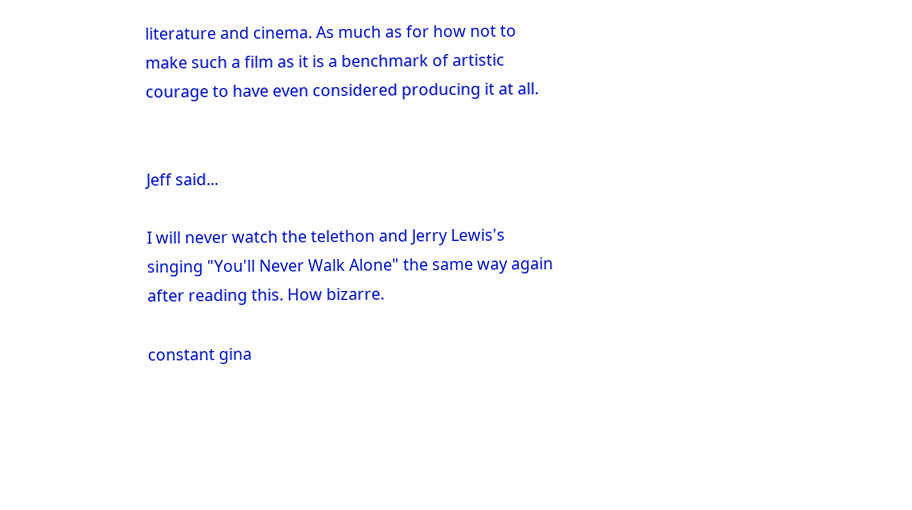literature and cinema. As much as for how not to make such a film as it is a benchmark of artistic courage to have even considered producing it at all.


Jeff said...

I will never watch the telethon and Jerry Lewis's singing "You'll Never Walk Alone" the same way again after reading this. How bizarre.

constant gina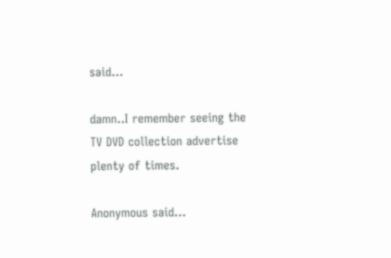said...

damn..I remember seeing the TV DVD collection advertise plenty of times.

Anonymous said...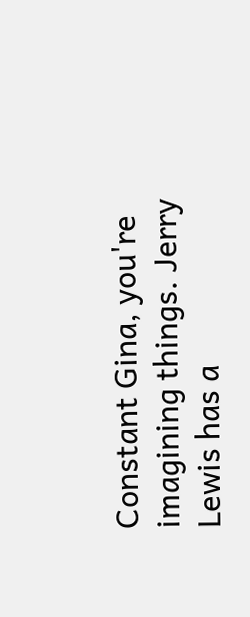Constant Gina, you're imagining things. Jerry Lewis has a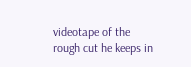videotape of the rough cut he keeps in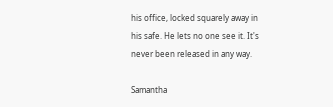his office, locked squarely away in his safe. He lets no one see it. It's never been released in any way.

Samantha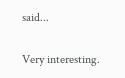said...

Very interesting.